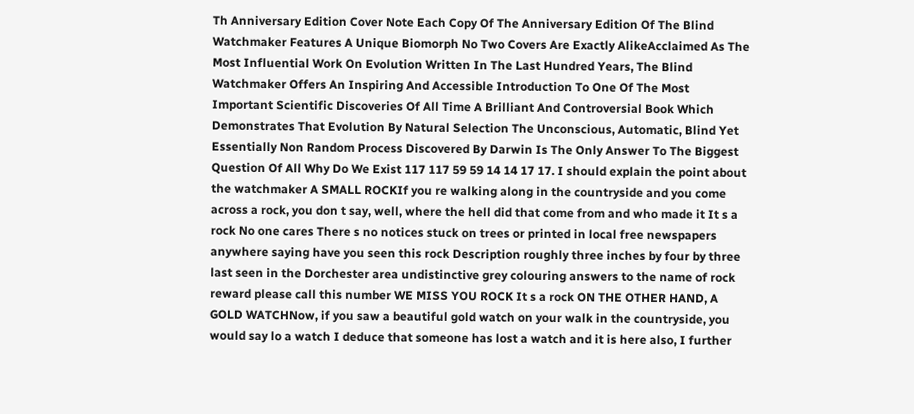Th Anniversary Edition Cover Note Each Copy Of The Anniversary Edition Of The Blind Watchmaker Features A Unique Biomorph No Two Covers Are Exactly AlikeAcclaimed As The Most Influential Work On Evolution Written In The Last Hundred Years, The Blind Watchmaker Offers An Inspiring And Accessible Introduction To One Of The Most Important Scientific Discoveries Of All Time A Brilliant And Controversial Book Which Demonstrates That Evolution By Natural Selection The Unconscious, Automatic, Blind Yet Essentially Non Random Process Discovered By Darwin Is The Only Answer To The Biggest Question Of All Why Do We Exist 117 117 59 59 14 14 17 17. I should explain the point about the watchmaker A SMALL ROCKIf you re walking along in the countryside and you come across a rock, you don t say, well, where the hell did that come from and who made it It s a rock No one cares There s no notices stuck on trees or printed in local free newspapers anywhere saying have you seen this rock Description roughly three inches by four by three last seen in the Dorchester area undistinctive grey colouring answers to the name of rock reward please call this number WE MISS YOU ROCK It s a rock ON THE OTHER HAND, A GOLD WATCHNow, if you saw a beautiful gold watch on your walk in the countryside, you would say lo a watch I deduce that someone has lost a watch and it is here also, I further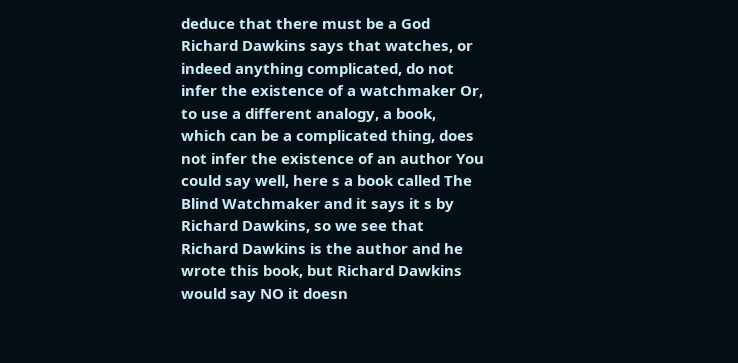deduce that there must be a God Richard Dawkins says that watches, or indeed anything complicated, do not infer the existence of a watchmaker Or, to use a different analogy, a book, which can be a complicated thing, does not infer the existence of an author You could say well, here s a book called The Blind Watchmaker and it says it s by Richard Dawkins, so we see that Richard Dawkins is the author and he wrote this book, but Richard Dawkins would say NO it doesn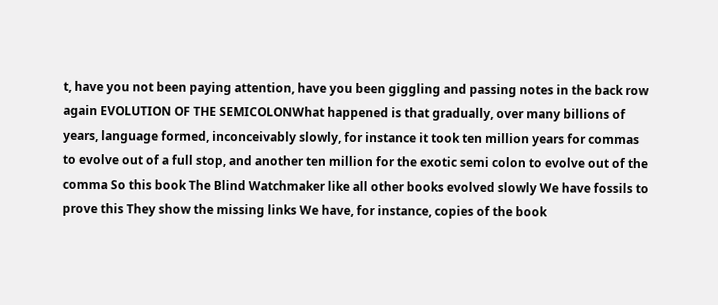t, have you not been paying attention, have you been giggling and passing notes in the back row again EVOLUTION OF THE SEMICOLONWhat happened is that gradually, over many billions of years, language formed, inconceivably slowly, for instance it took ten million years for commas to evolve out of a full stop, and another ten million for the exotic semi colon to evolve out of the comma So this book The Blind Watchmaker like all other books evolved slowly We have fossils to prove this They show the missing links We have, for instance, copies of the book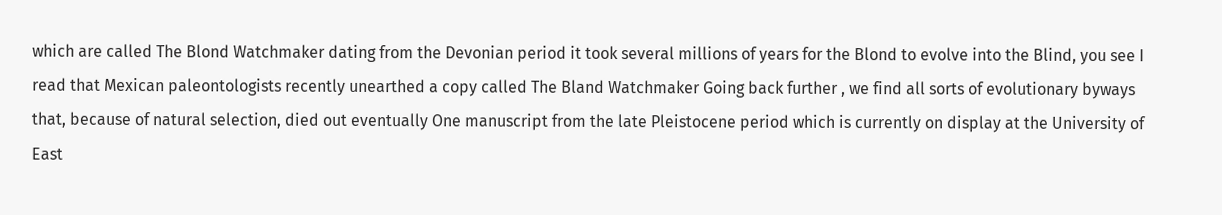which are called The Blond Watchmaker dating from the Devonian period it took several millions of years for the Blond to evolve into the Blind, you see I read that Mexican paleontologists recently unearthed a copy called The Bland Watchmaker Going back further , we find all sorts of evolutionary byways that, because of natural selection, died out eventually One manuscript from the late Pleistocene period which is currently on display at the University of East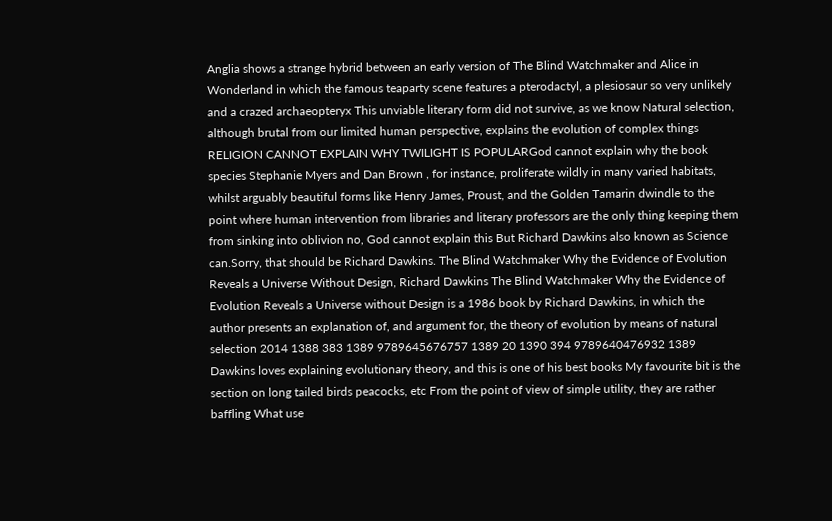Anglia shows a strange hybrid between an early version of The Blind Watchmaker and Alice in Wonderland in which the famous teaparty scene features a pterodactyl, a plesiosaur so very unlikely and a crazed archaeopteryx This unviable literary form did not survive, as we know Natural selection, although brutal from our limited human perspective, explains the evolution of complex things RELIGION CANNOT EXPLAIN WHY TWILIGHT IS POPULARGod cannot explain why the book species Stephanie Myers and Dan Brown , for instance, proliferate wildly in many varied habitats, whilst arguably beautiful forms like Henry James, Proust, and the Golden Tamarin dwindle to the point where human intervention from libraries and literary professors are the only thing keeping them from sinking into oblivion no, God cannot explain this But Richard Dawkins also known as Science can.Sorry, that should be Richard Dawkins. The Blind Watchmaker Why the Evidence of Evolution Reveals a Universe Without Design, Richard Dawkins The Blind Watchmaker Why the Evidence of Evolution Reveals a Universe without Design is a 1986 book by Richard Dawkins, in which the author presents an explanation of, and argument for, the theory of evolution by means of natural selection 2014 1388 383 1389 9789645676757 1389 20 1390 394 9789640476932 1389 Dawkins loves explaining evolutionary theory, and this is one of his best books My favourite bit is the section on long tailed birds peacocks, etc From the point of view of simple utility, they are rather baffling What use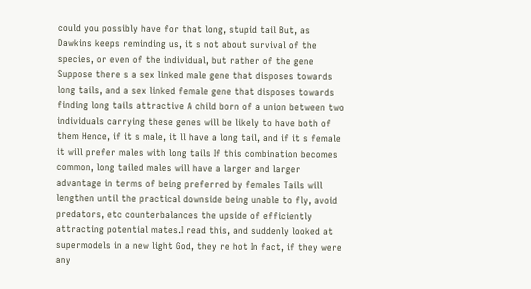could you possibly have for that long, stupid tail But, as Dawkins keeps reminding us, it s not about survival of the species, or even of the individual, but rather of the gene Suppose there s a sex linked male gene that disposes towards long tails, and a sex linked female gene that disposes towards finding long tails attractive A child born of a union between two individuals carrying these genes will be likely to have both of them Hence, if it s male, it ll have a long tail, and if it s female it will prefer males with long tails If this combination becomes common, long tailed males will have a larger and larger advantage in terms of being preferred by females Tails will lengthen until the practical downside being unable to fly, avoid predators, etc counterbalances the upside of efficiently attracting potential mates.I read this, and suddenly looked at supermodels in a new light God, they re hot In fact, if they were any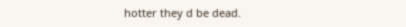hotter they d be dead.